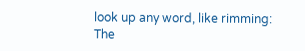look up any word, like rimming:
The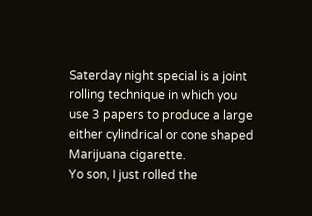Saterday night special is a joint rolling technique in which you use 3 papers to produce a large either cylindrical or cone shaped Marijuana cigarette.
Yo son, I just rolled the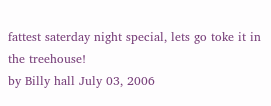fattest saterday night special, lets go toke it in the treehouse!
by Billy hall July 03, 2006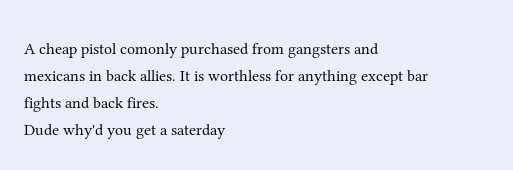A cheap pistol comonly purchased from gangsters and mexicans in back allies. It is worthless for anything except bar fights and back fires.
Dude why'd you get a saterday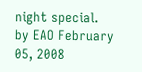night special.
by EAO February 05, 2008